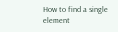How to find a single element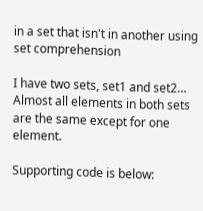in a set that isn't in another using set comprehension

I have two sets, set1 and set2… Almost all elements in both sets are the same except for one element.

Supporting code is below: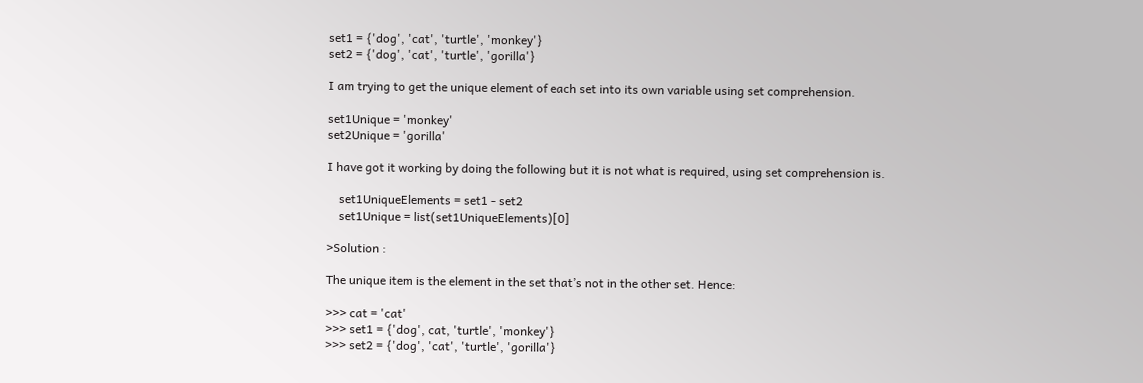set1 = {'dog', 'cat', 'turtle', 'monkey'}
set2 = {'dog', 'cat', 'turtle', 'gorilla'}

I am trying to get the unique element of each set into its own variable using set comprehension.

set1Unique = 'monkey'
set2Unique = 'gorilla'

I have got it working by doing the following but it is not what is required, using set comprehension is.

    set1UniqueElements = set1 - set2
    set1Unique = list(set1UniqueElements)[0]

>Solution :

The unique item is the element in the set that’s not in the other set. Hence:

>>> cat = 'cat'
>>> set1 = {'dog', cat, 'turtle', 'monkey'}
>>> set2 = {'dog', 'cat', 'turtle', 'gorilla'}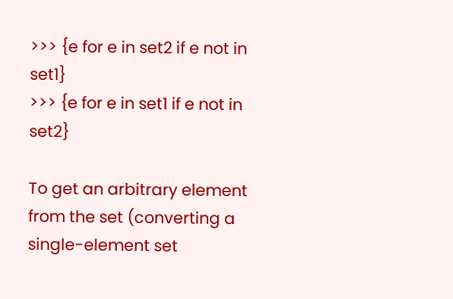>>> {e for e in set2 if e not in set1}
>>> {e for e in set1 if e not in set2}

To get an arbitrary element from the set (converting a single-element set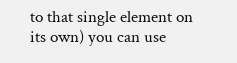to that single element on its own) you can use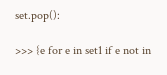set.pop():

>>> {e for e in set1 if e not in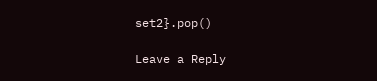set2}.pop()

Leave a Reply